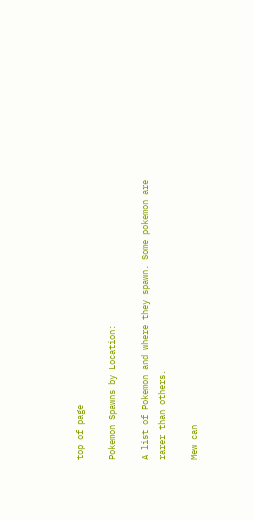top of page

Pokemon Spawns by Location:

A list of Pokemon and where they spawn. Some pokemon are rarer than others.

Mew can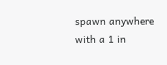spawn anywhere with a 1 in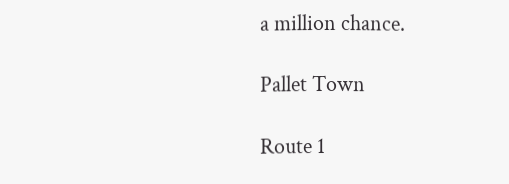a million chance.

Pallet Town

Route 1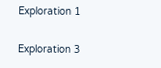Exploration 1

Exploration 3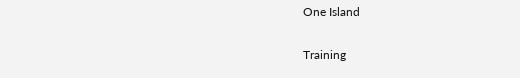One Island

Training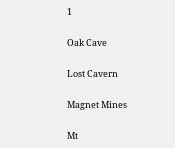1

Oak Cave

Lost Cavern

Magnet Mines

Mt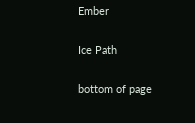Ember

Ice Path

bottom of page